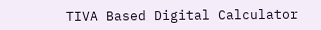TIVA Based Digital Calculator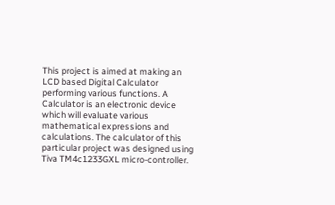This project is aimed at making an LCD based Digital Calculator performing various functions. A Calculator is an electronic device which will evaluate various mathematical expressions and calculations. The calculator of this particular project was designed using Tiva TM4c1233GXL micro-controller.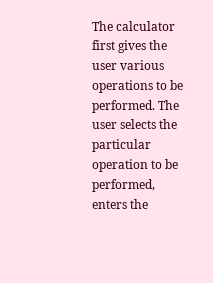The calculator first gives the user various operations to be performed. The user selects the particular operation to be performed, enters the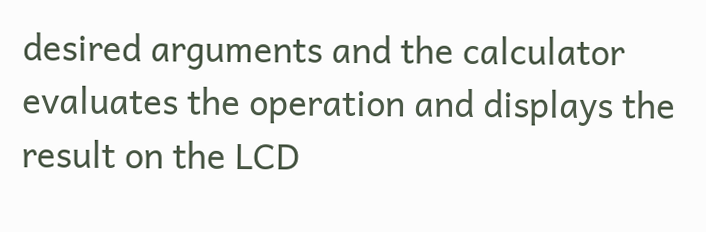desired arguments and the calculator evaluates the operation and displays the result on the LCD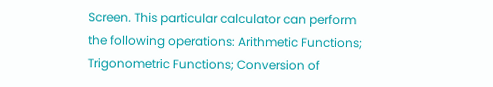Screen. This particular calculator can perform the following operations: Arithmetic Functions; Trigonometric Functions; Conversion of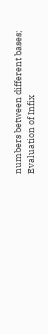numbers between different bases; Evaluation of Infix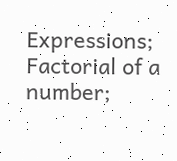Expressions; Factorial of a number;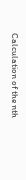Calculation of the nth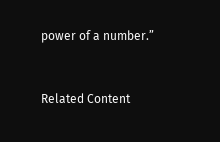power of a number.”


Related Content